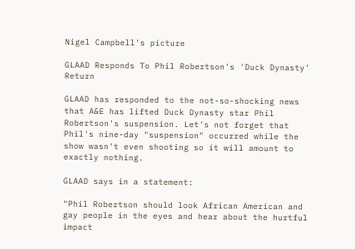Nigel Campbell's picture

GLAAD Responds To Phil Robertson's 'Duck Dynasty' Return

GLAAD has responded to the not-so-shocking news that A&E has lifted Duck Dynasty star Phil Robertson's suspension. Let's not forget that Phil's nine-day "suspension" occurred while the show wasn't even shooting so it will amount to exactly nothing.

GLAAD says in a statement:

"Phil Robertson should look African American and gay people in the eyes and hear about the hurtful impact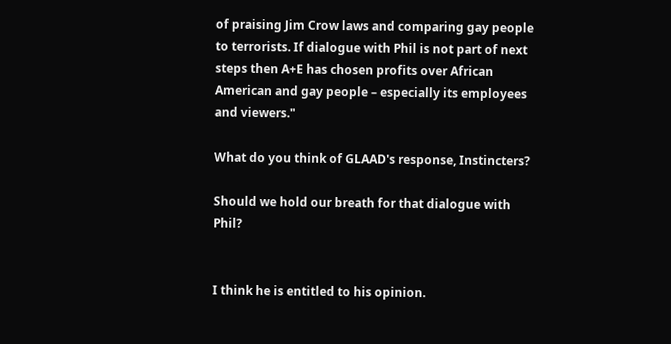of praising Jim Crow laws and comparing gay people to terrorists. If dialogue with Phil is not part of next steps then A+E has chosen profits over African American and gay people – especially its employees and viewers."

What do you think of GLAAD's response, Instincters?

Should we hold our breath for that dialogue with Phil?


I think he is entitled to his opinion.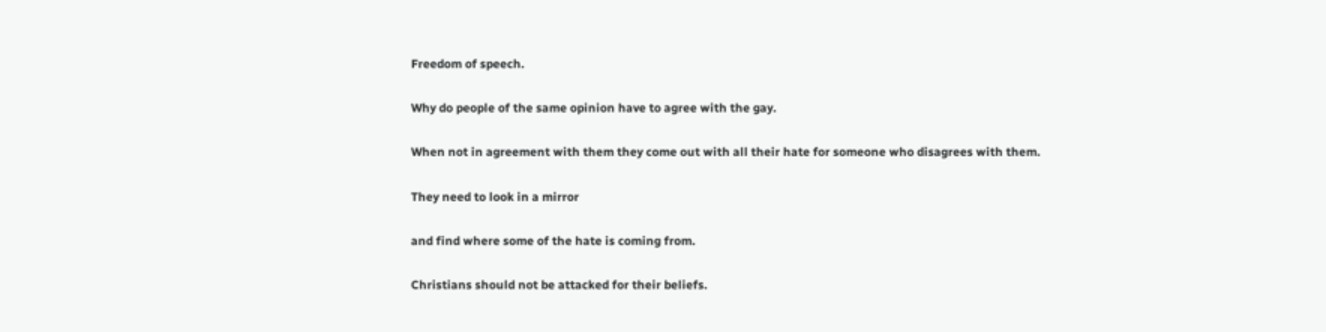Freedom of speech.

Why do people of the same opinion have to agree with the gay.

When not in agreement with them they come out with all their hate for someone who disagrees with them.

They need to look in a mirror

and find where some of the hate is coming from.

Christians should not be attacked for their beliefs.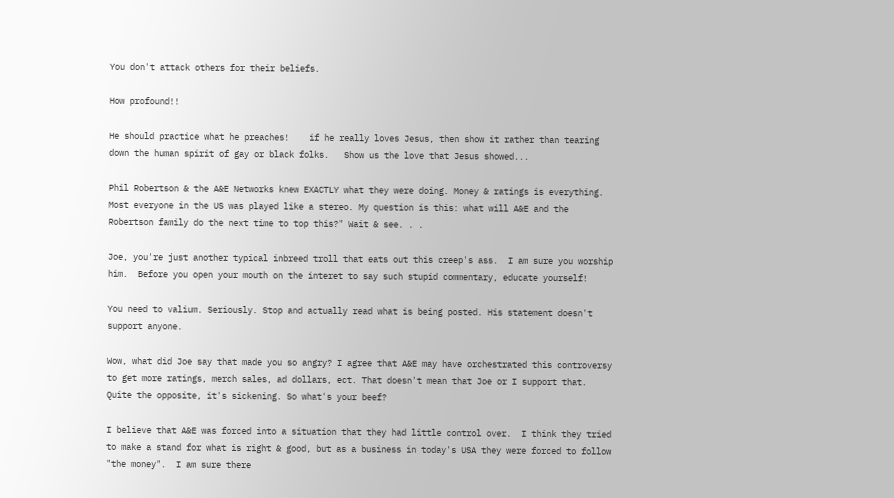You don't attack others for their beliefs.

How profound!!

He should practice what he preaches!    if he really loves Jesus, then show it rather than tearing down the human spirit of gay or black folks.   Show us the love that Jesus showed...

Phil Robertson & the A&E Networks knew EXACTLY what they were doing. Money & ratings is everything. Most everyone in the US was played like a stereo. My question is this: what will A&E and the Robertson family do the next time to top this?" Wait & see. . .

Joe, you're just another typical inbreed troll that eats out this creep's ass.  I am sure you worship him.  Before you open your mouth on the interet to say such stupid commentary, educate yourself!

You need to valium. Seriously. Stop and actually read what is being posted. His statement doesn't support anyone.

Wow, what did Joe say that made you so angry? I agree that A&E may have orchestrated this controversy to get more ratings, merch sales, ad dollars, ect. That doesn't mean that Joe or I support that. Quite the opposite, it's sickening. So what's your beef?

I believe that A&E was forced into a situation that they had little control over.  I think they tried to make a stand for what is right & good, but as a business in today's USA they were forced to follow "the money".  I am sure there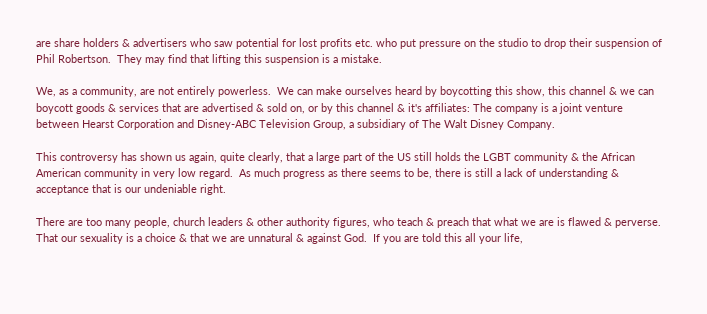are share holders & advertisers who saw potential for lost profits etc. who put pressure on the studio to drop their suspension of Phil Robertson.  They may find that lifting this suspension is a mistake.

We, as a community, are not entirely powerless.  We can make ourselves heard by boycotting this show, this channel & we can boycott goods & services that are advertised & sold on, or by this channel & it's affiliates: The company is a joint venture between Hearst Corporation and Disney-ABC Television Group, a subsidiary of The Walt Disney Company.

This controversy has shown us again, quite clearly, that a large part of the US still holds the LGBT community & the African American community in very low regard.  As much progress as there seems to be, there is still a lack of understanding & acceptance that is our undeniable right.

There are too many people, church leaders & other authority figures, who teach & preach that what we are is flawed & perverse.  That our sexuality is a choice & that we are unnatural & against God.  If you are told this all your life,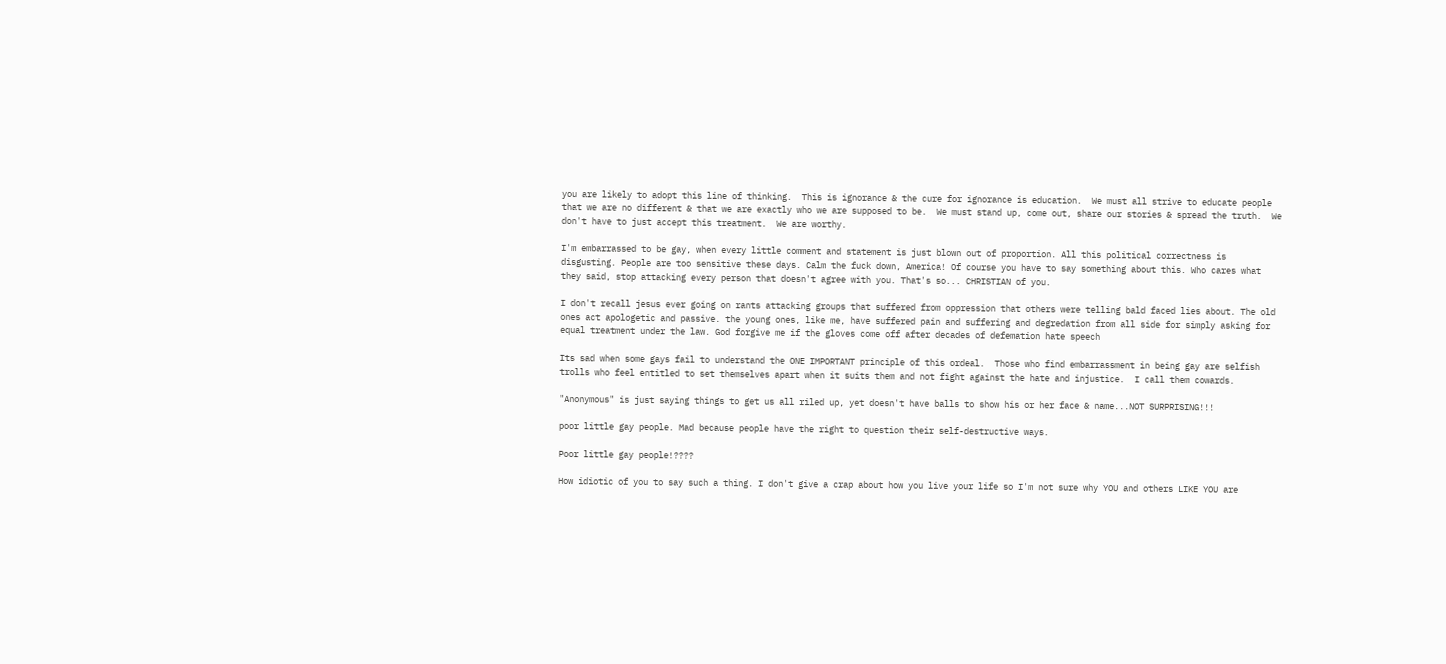you are likely to adopt this line of thinking.  This is ignorance & the cure for ignorance is education.  We must all strive to educate people that we are no different & that we are exactly who we are supposed to be.  We must stand up, come out, share our stories & spread the truth.  We don't have to just accept this treatment.  We are worthy.

I'm embarrassed to be gay, when every little comment and statement is just blown out of proportion. All this political correctness is disgusting. People are too sensitive these days. Calm the fuck down, America! Of course you have to say something about this. Who cares what they said, stop attacking every person that doesn't agree with you. That's so... CHRISTIAN of you.

I don't recall jesus ever going on rants attacking groups that suffered from oppression that others were telling bald faced lies about. The old ones act apologetic and passive. the young ones, like me, have suffered pain and suffering and degredation from all side for simply asking for equal treatment under the law. God forgive me if the gloves come off after decades of defemation hate speech

Its sad when some gays fail to understand the ONE IMPORTANT principle of this ordeal.  Those who find embarrassment in being gay are selfish trolls who feel entitled to set themselves apart when it suits them and not fight against the hate and injustice.  I call them cowards.

"Anonymous" is just saying things to get us all riled up, yet doesn't have balls to show his or her face & name...NOT SURPRISING!!!

poor little gay people. Mad because people have the right to question their self-destructive ways.

Poor little gay people!????

How idiotic of you to say such a thing. I don't give a crap about how you live your life so I'm not sure why YOU and others LIKE YOU are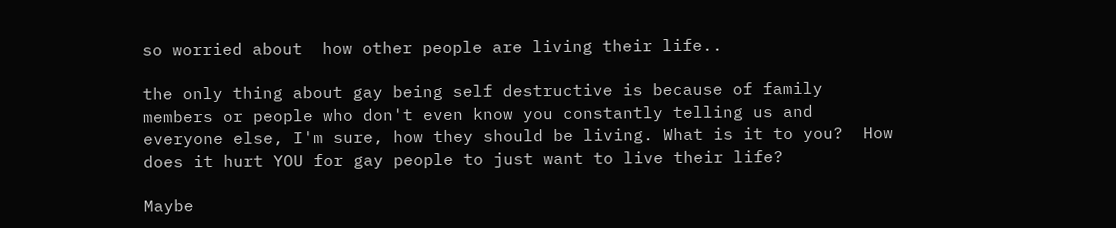so worried about  how other people are living their life..

the only thing about gay being self destructive is because of family members or people who don't even know you constantly telling us and everyone else, I'm sure, how they should be living. What is it to you?  How does it hurt YOU for gay people to just want to live their life?

Maybe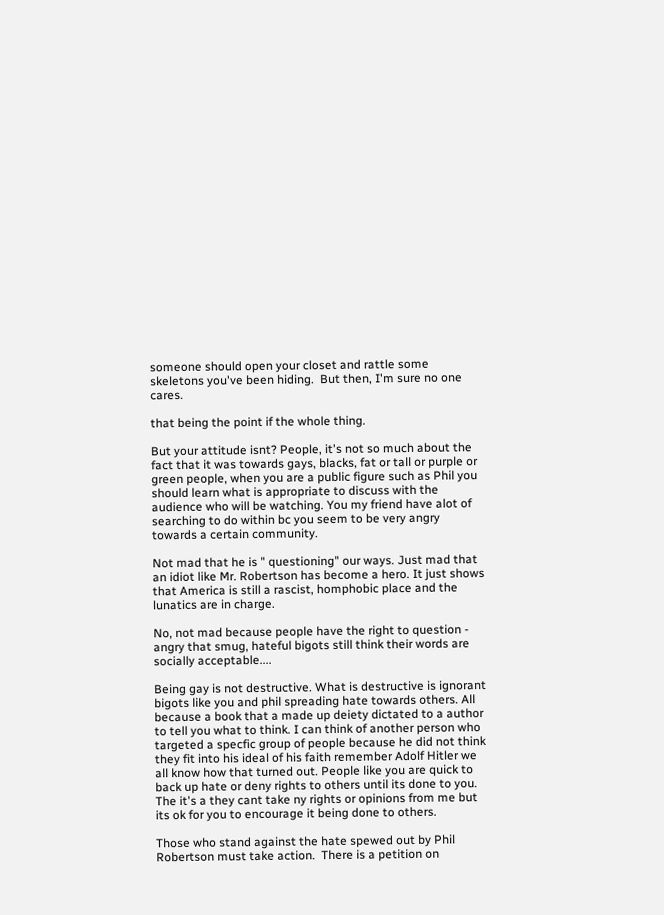someone should open your closet and rattle some skeletons you've been hiding.  But then, I'm sure no one cares.

that being the point if the whole thing.

But your attitude isnt? People, it's not so much about the fact that it was towards gays, blacks, fat or tall or purple or green people, when you are a public figure such as Phil you should learn what is appropriate to discuss with the audience who will be watching. You my friend have alot of searching to do within bc you seem to be very angry towards a certain community.

Not mad that he is " questioning" our ways. Just mad that an idiot like Mr. Robertson has become a hero. It just shows that America is still a rascist, homphobic place and the lunatics are in charge.

No, not mad because people have the right to question - angry that smug, hateful bigots still think their words are socially acceptable....

Being gay is not destructive. What is destructive is ignorant bigots like you and phil spreading hate towards others. All because a book that a made up deiety dictated to a author to tell you what to think. I can think of another person who targeted a specfic group of people because he did not think they fit into his ideal of his faith remember Adolf Hitler we all know how that turned out. People like you are quick to back up hate or deny rights to others until its done to you. The it's a they cant take ny rights or opinions from me but its ok for you to encourage it being done to others.

Those who stand against the hate spewed out by Phil Robertson must take action.  There is a petition on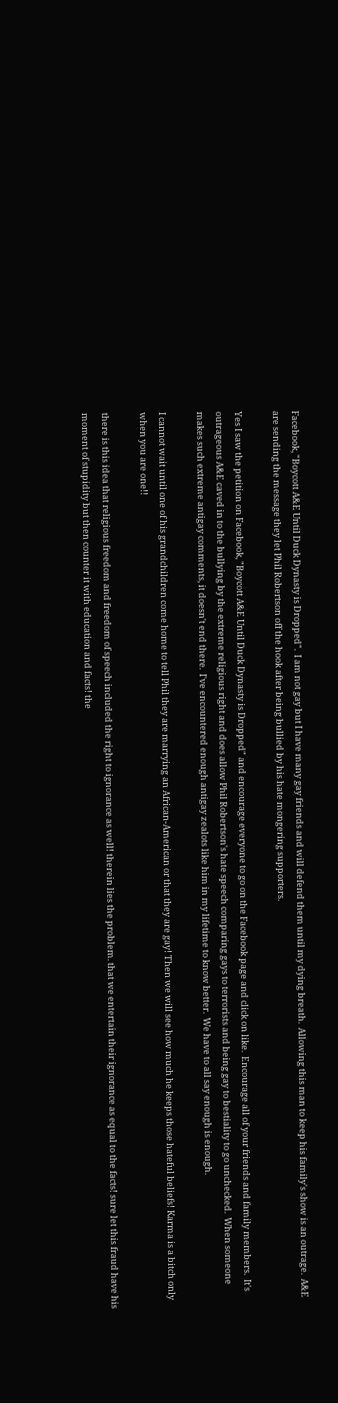Facebook, "Boycott A&E Until Duck Dynasty is Dropped".  I am not gay but I have many gay friends and will defend them until my dying breath.  Allowing this man to keep his family's show is an outrage.  A&E are sending the message they let Phil Robertson off the hook after being bullied by his hate mongering supporters.

Yes I saw the petition on Facebook, "Boycott A&E Until Duck Dynasty is Dropped" and encourage everyone to go on the Facebook page and click on like.  Encourage all of your friends and family members.  It's outrageous A&E caved in to the bullying by the extreme religious right and does allow Phil Robertson's hate speech comparing gays to terrorists and being gay to bestiality to go unchecked.  When someone makes such extreme antigay comments, it doesn't end there.  I've encountered enough antigay zealots like him in my lifetime to know better.  We have to all say enough is enough.

I cannot wait until one of his grandchildren come home to tell Phil they are marrying an African-American or that they are gay! Then we will see how much he keeps those hateful beliefs! Karma is a bitch only when you are one!!

there is this idea that religious freedom and freedom of speech included the right to ignorance as well! therein lies the problem. that we entertain their ignorance as equal to the facts! sure let this fraud have his moment of stupidity but then counter it with education and facts! the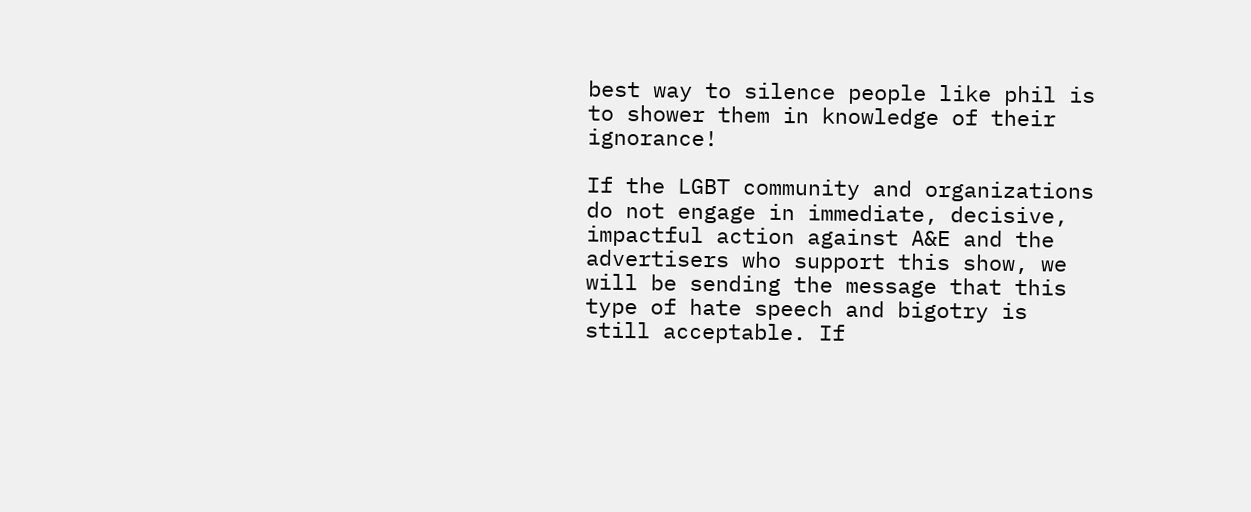best way to silence people like phil is to shower them in knowledge of their ignorance!

If the LGBT community and organizations do not engage in immediate, decisive, impactful action against A&E and the advertisers who support this show, we will be sending the message that this type of hate speech and bigotry is still acceptable. If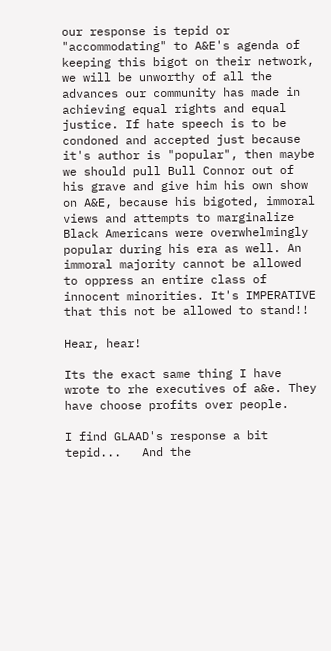our response is tepid or "accommodating" to A&E's agenda of keeping this bigot on their network, we will be unworthy of all the advances our community has made in achieving equal rights and equal justice. If hate speech is to be condoned and accepted just because it's author is "popular", then maybe we should pull Bull Connor out of his grave and give him his own show on A&E, because his bigoted, immoral views and attempts to marginalize Black Americans were overwhelmingly popular during his era as well. An immoral majority cannot be allowed to oppress an entire class of innocent minorities. It's IMPERATIVE that this not be allowed to stand!!

Hear, hear!

Its the exact same thing I have wrote to rhe executives of a&e. They have choose profits over people.

I find GLAAD's response a bit tepid...   And the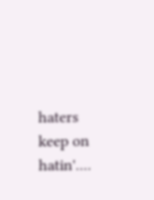haters keep on hatin'....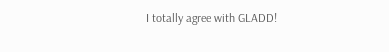I totally agree with GLADD!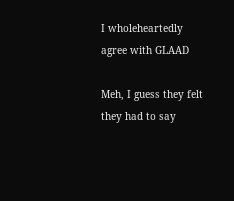I wholeheartedly agree with GLAAD

Meh, I guess they felt they had to say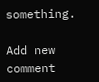something.

Add new comment